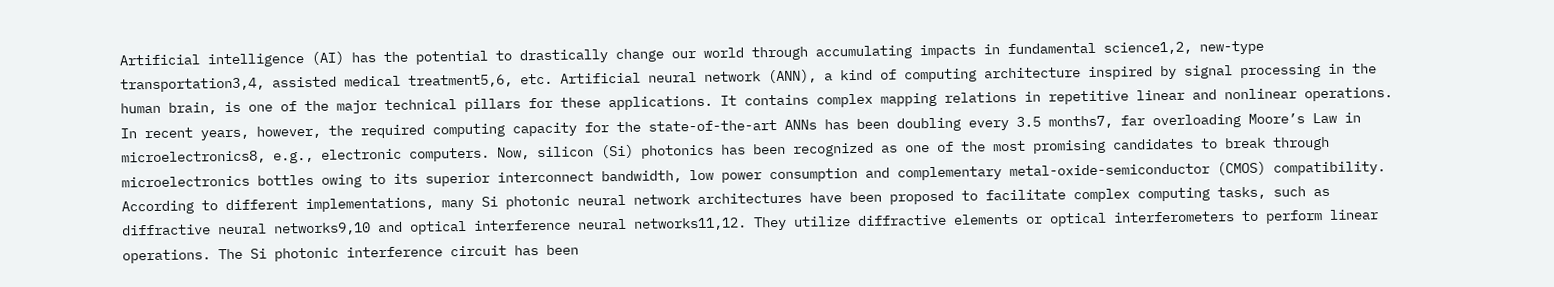Artificial intelligence (AI) has the potential to drastically change our world through accumulating impacts in fundamental science1,2, new-type transportation3,4, assisted medical treatment5,6, etc. Artificial neural network (ANN), a kind of computing architecture inspired by signal processing in the human brain, is one of the major technical pillars for these applications. It contains complex mapping relations in repetitive linear and nonlinear operations. In recent years, however, the required computing capacity for the state-of-the-art ANNs has been doubling every 3.5 months7, far overloading Moore’s Law in microelectronics8, e.g., electronic computers. Now, silicon (Si) photonics has been recognized as one of the most promising candidates to break through microelectronics bottles owing to its superior interconnect bandwidth, low power consumption and complementary metal-oxide-semiconductor (CMOS) compatibility. According to different implementations, many Si photonic neural network architectures have been proposed to facilitate complex computing tasks, such as diffractive neural networks9,10 and optical interference neural networks11,12. They utilize diffractive elements or optical interferometers to perform linear operations. The Si photonic interference circuit has been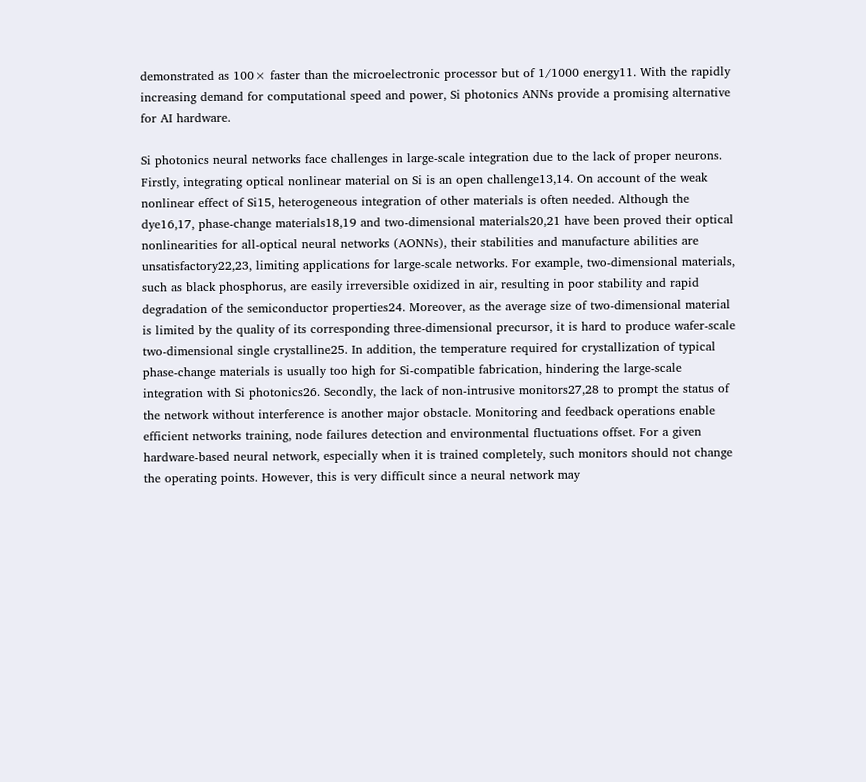demonstrated as 100× faster than the microelectronic processor but of 1/1000 energy11. With the rapidly increasing demand for computational speed and power, Si photonics ANNs provide a promising alternative for AI hardware.

Si photonics neural networks face challenges in large-scale integration due to the lack of proper neurons. Firstly, integrating optical nonlinear material on Si is an open challenge13,14. On account of the weak nonlinear effect of Si15, heterogeneous integration of other materials is often needed. Although the dye16,17, phase-change materials18,19 and two-dimensional materials20,21 have been proved their optical nonlinearities for all-optical neural networks (AONNs), their stabilities and manufacture abilities are unsatisfactory22,23, limiting applications for large-scale networks. For example, two-dimensional materials, such as black phosphorus, are easily irreversible oxidized in air, resulting in poor stability and rapid degradation of the semiconductor properties24. Moreover, as the average size of two-dimensional material is limited by the quality of its corresponding three-dimensional precursor, it is hard to produce wafer-scale two-dimensional single crystalline25. In addition, the temperature required for crystallization of typical phase-change materials is usually too high for Si-compatible fabrication, hindering the large-scale integration with Si photonics26. Secondly, the lack of non-intrusive monitors27,28 to prompt the status of the network without interference is another major obstacle. Monitoring and feedback operations enable efficient networks training, node failures detection and environmental fluctuations offset. For a given hardware-based neural network, especially when it is trained completely, such monitors should not change the operating points. However, this is very difficult since a neural network may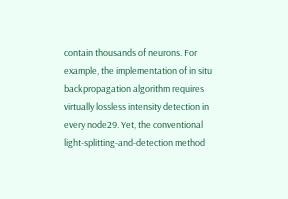contain thousands of neurons. For example, the implementation of in situ backpropagation algorithm requires virtually lossless intensity detection in every node29. Yet, the conventional light-splitting-and-detection method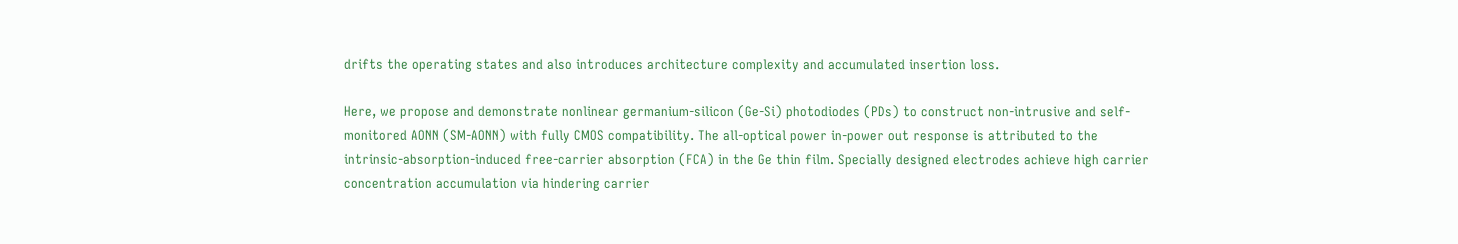drifts the operating states and also introduces architecture complexity and accumulated insertion loss.

Here, we propose and demonstrate nonlinear germanium-silicon (Ge-Si) photodiodes (PDs) to construct non-intrusive and self-monitored AONN (SM-AONN) with fully CMOS compatibility. The all-optical power in-power out response is attributed to the intrinsic-absorption-induced free-carrier absorption (FCA) in the Ge thin film. Specially designed electrodes achieve high carrier concentration accumulation via hindering carrier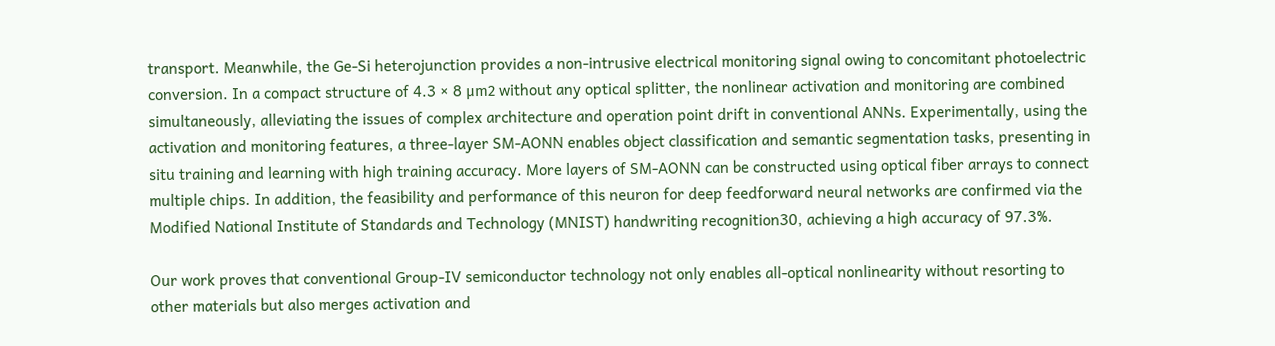transport. Meanwhile, the Ge-Si heterojunction provides a non-intrusive electrical monitoring signal owing to concomitant photoelectric conversion. In a compact structure of 4.3 × 8 μm2 without any optical splitter, the nonlinear activation and monitoring are combined simultaneously, alleviating the issues of complex architecture and operation point drift in conventional ANNs. Experimentally, using the activation and monitoring features, a three-layer SM-AONN enables object classification and semantic segmentation tasks, presenting in situ training and learning with high training accuracy. More layers of SM-AONN can be constructed using optical fiber arrays to connect multiple chips. In addition, the feasibility and performance of this neuron for deep feedforward neural networks are confirmed via the Modified National Institute of Standards and Technology (MNIST) handwriting recognition30, achieving a high accuracy of 97.3%.

Our work proves that conventional Group-IV semiconductor technology not only enables all-optical nonlinearity without resorting to other materials but also merges activation and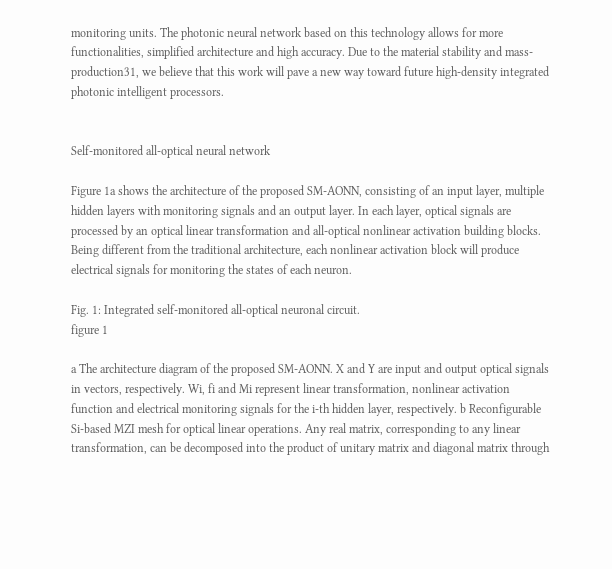monitoring units. The photonic neural network based on this technology allows for more functionalities, simplified architecture and high accuracy. Due to the material stability and mass-production31, we believe that this work will pave a new way toward future high-density integrated photonic intelligent processors.


Self-monitored all-optical neural network

Figure 1a shows the architecture of the proposed SM-AONN, consisting of an input layer, multiple hidden layers with monitoring signals and an output layer. In each layer, optical signals are processed by an optical linear transformation and all-optical nonlinear activation building blocks. Being different from the traditional architecture, each nonlinear activation block will produce electrical signals for monitoring the states of each neuron.

Fig. 1: Integrated self-monitored all-optical neuronal circuit.
figure 1

a The architecture diagram of the proposed SM-AONN. X and Y are input and output optical signals in vectors, respectively. Wi, fi and Mi represent linear transformation, nonlinear activation function and electrical monitoring signals for the i-th hidden layer, respectively. b Reconfigurable Si-based MZI mesh for optical linear operations. Any real matrix, corresponding to any linear transformation, can be decomposed into the product of unitary matrix and diagonal matrix through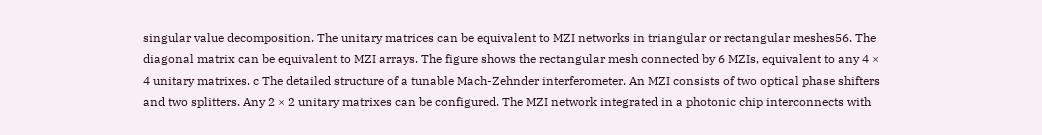singular value decomposition. The unitary matrices can be equivalent to MZI networks in triangular or rectangular meshes56. The diagonal matrix can be equivalent to MZI arrays. The figure shows the rectangular mesh connected by 6 MZIs, equivalent to any 4 × 4 unitary matrixes. c The detailed structure of a tunable Mach-Zehnder interferometer. An MZI consists of two optical phase shifters and two splitters. Any 2 × 2 unitary matrixes can be configured. The MZI network integrated in a photonic chip interconnects with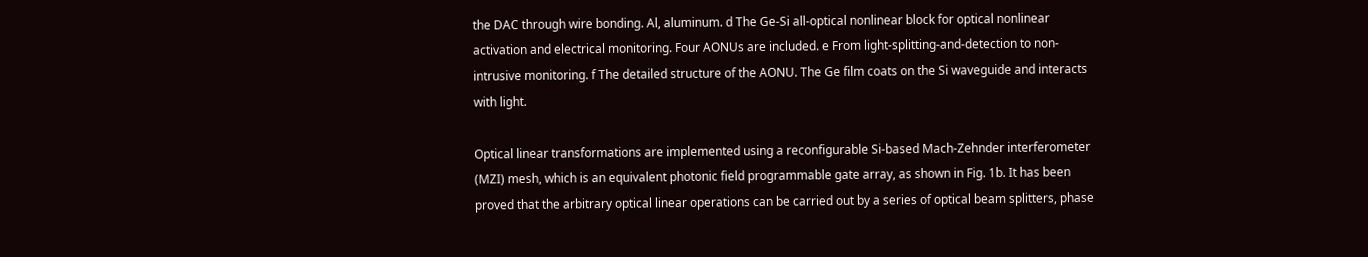the DAC through wire bonding. Al, aluminum. d The Ge-Si all-optical nonlinear block for optical nonlinear activation and electrical monitoring. Four AONUs are included. e From light-splitting-and-detection to non-intrusive monitoring. f The detailed structure of the AONU. The Ge film coats on the Si waveguide and interacts with light.

Optical linear transformations are implemented using a reconfigurable Si-based Mach-Zehnder interferometer (MZI) mesh, which is an equivalent photonic field programmable gate array, as shown in Fig. 1b. It has been proved that the arbitrary optical linear operations can be carried out by a series of optical beam splitters, phase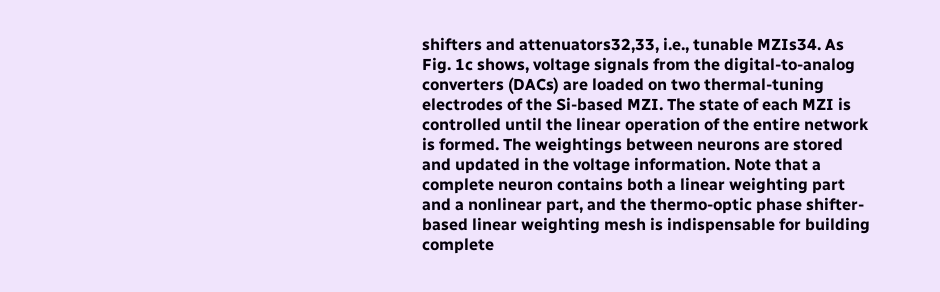shifters and attenuators32,33, i.e., tunable MZIs34. As Fig. 1c shows, voltage signals from the digital-to-analog converters (DACs) are loaded on two thermal-tuning electrodes of the Si-based MZI. The state of each MZI is controlled until the linear operation of the entire network is formed. The weightings between neurons are stored and updated in the voltage information. Note that a complete neuron contains both a linear weighting part and a nonlinear part, and the thermo-optic phase shifter-based linear weighting mesh is indispensable for building complete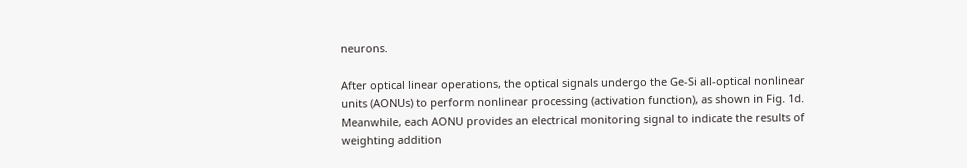neurons.

After optical linear operations, the optical signals undergo the Ge-Si all-optical nonlinear units (AONUs) to perform nonlinear processing (activation function), as shown in Fig. 1d. Meanwhile, each AONU provides an electrical monitoring signal to indicate the results of weighting addition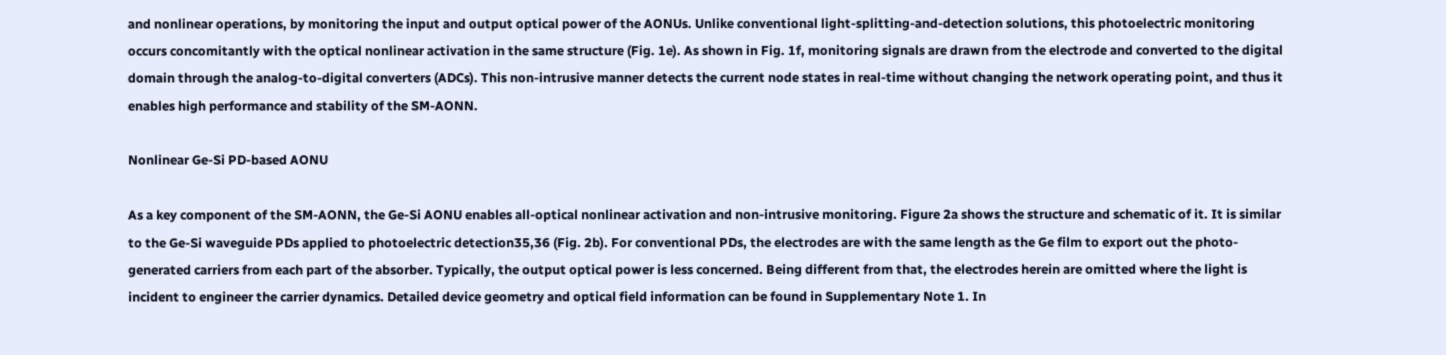and nonlinear operations, by monitoring the input and output optical power of the AONUs. Unlike conventional light-splitting-and-detection solutions, this photoelectric monitoring occurs concomitantly with the optical nonlinear activation in the same structure (Fig. 1e). As shown in Fig. 1f, monitoring signals are drawn from the electrode and converted to the digital domain through the analog-to-digital converters (ADCs). This non-intrusive manner detects the current node states in real-time without changing the network operating point, and thus it enables high performance and stability of the SM-AONN.

Nonlinear Ge-Si PD-based AONU

As a key component of the SM-AONN, the Ge-Si AONU enables all-optical nonlinear activation and non-intrusive monitoring. Figure 2a shows the structure and schematic of it. It is similar to the Ge-Si waveguide PDs applied to photoelectric detection35,36 (Fig. 2b). For conventional PDs, the electrodes are with the same length as the Ge film to export out the photo-generated carriers from each part of the absorber. Typically, the output optical power is less concerned. Being different from that, the electrodes herein are omitted where the light is incident to engineer the carrier dynamics. Detailed device geometry and optical field information can be found in Supplementary Note 1. In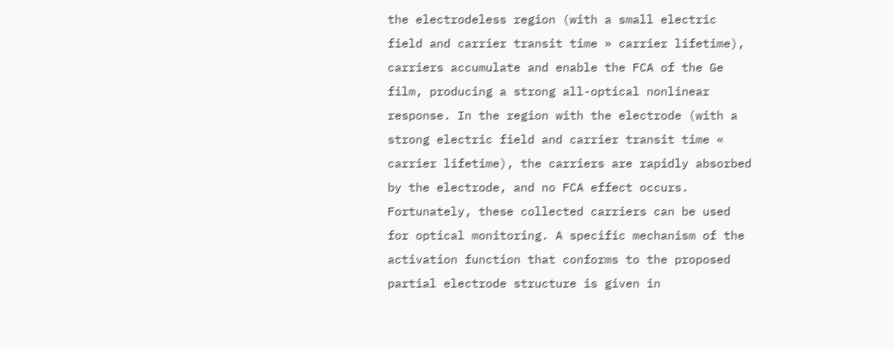the electrodeless region (with a small electric field and carrier transit time » carrier lifetime), carriers accumulate and enable the FCA of the Ge film, producing a strong all-optical nonlinear response. In the region with the electrode (with a strong electric field and carrier transit time « carrier lifetime), the carriers are rapidly absorbed by the electrode, and no FCA effect occurs. Fortunately, these collected carriers can be used for optical monitoring. A specific mechanism of the activation function that conforms to the proposed partial electrode structure is given in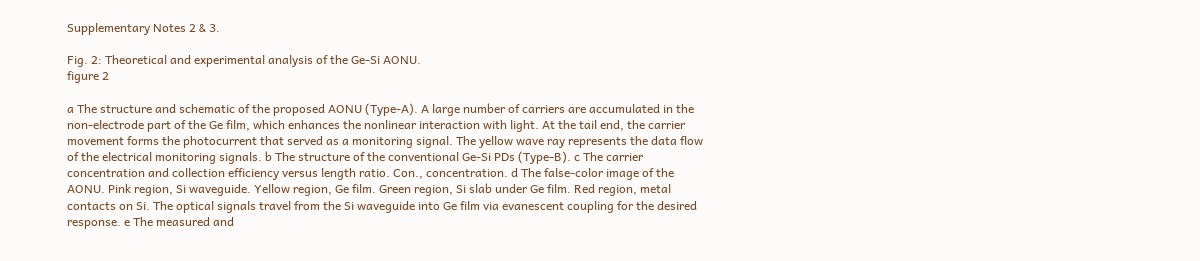Supplementary Notes 2 & 3.

Fig. 2: Theoretical and experimental analysis of the Ge-Si AONU.
figure 2

a The structure and schematic of the proposed AONU (Type-A). A large number of carriers are accumulated in the non-electrode part of the Ge film, which enhances the nonlinear interaction with light. At the tail end, the carrier movement forms the photocurrent that served as a monitoring signal. The yellow wave ray represents the data flow of the electrical monitoring signals. b The structure of the conventional Ge-Si PDs (Type-B). c The carrier concentration and collection efficiency versus length ratio. Con., concentration. d The false-color image of the AONU. Pink region, Si waveguide. Yellow region, Ge film. Green region, Si slab under Ge film. Red region, metal contacts on Si. The optical signals travel from the Si waveguide into Ge film via evanescent coupling for the desired response. e The measured and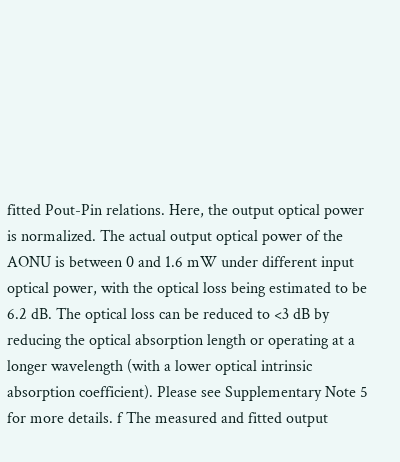fitted Pout-Pin relations. Here, the output optical power is normalized. The actual output optical power of the AONU is between 0 and 1.6 mW under different input optical power, with the optical loss being estimated to be 6.2 dB. The optical loss can be reduced to <3 dB by reducing the optical absorption length or operating at a longer wavelength (with a lower optical intrinsic absorption coefficient). Please see Supplementary Note 5 for more details. f The measured and fitted output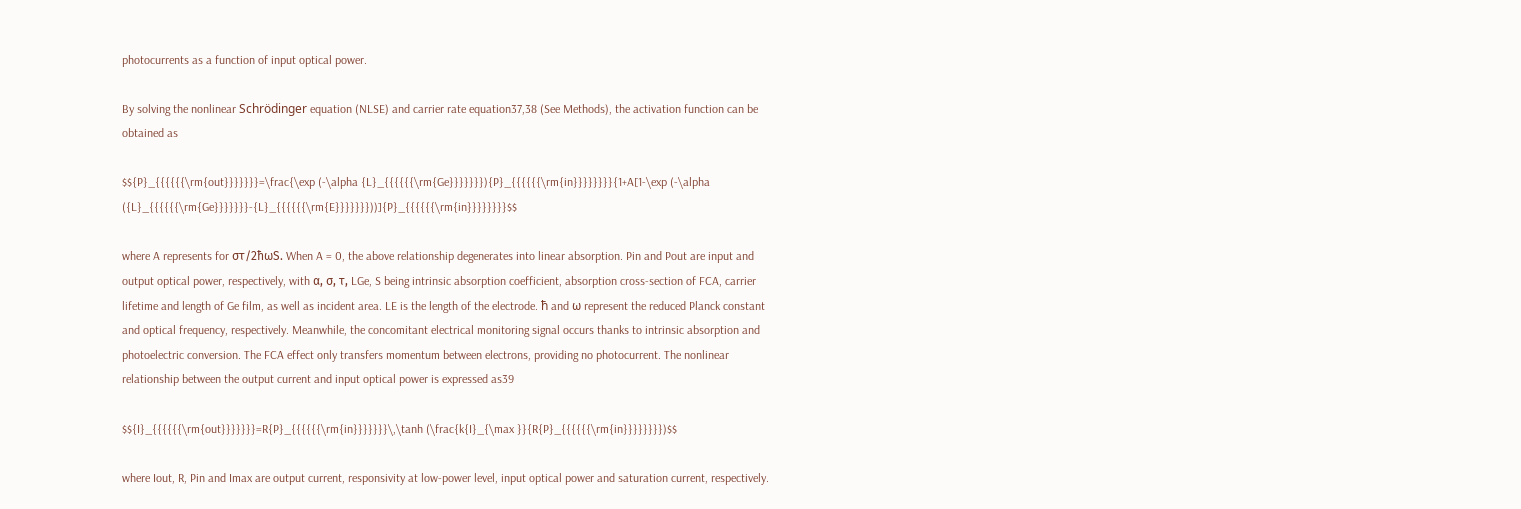photocurrents as a function of input optical power.

By solving the nonlinear Schrödinger equation (NLSE) and carrier rate equation37,38 (See Methods), the activation function can be obtained as

$${P}_{{{{{{\rm{out}}}}}}}=\frac{\exp (-\alpha {L}_{{{{{{\rm{Ge}}}}}}}){P}_{{{{{{\rm{in}}}}}}}}{1+A[1-\exp (-\alpha ({L}_{{{{{{\rm{Ge}}}}}}}-{L}_{{{{{{\rm{E}}}}}}}))]{P}_{{{{{{\rm{in}}}}}}}}$$

where A represents for στ/2ħωS. When A = 0, the above relationship degenerates into linear absorption. Pin and Pout are input and output optical power, respectively, with α, σ, τ, LGe, S being intrinsic absorption coefficient, absorption cross-section of FCA, carrier lifetime and length of Ge film, as well as incident area. LE is the length of the electrode. ħ and ω represent the reduced Planck constant and optical frequency, respectively. Meanwhile, the concomitant electrical monitoring signal occurs thanks to intrinsic absorption and photoelectric conversion. The FCA effect only transfers momentum between electrons, providing no photocurrent. The nonlinear relationship between the output current and input optical power is expressed as39

$${I}_{{{{{{\rm{out}}}}}}}=R{P}_{{{{{{\rm{in}}}}}}}\,\tanh (\frac{k{I}_{\max }}{R{P}_{{{{{{\rm{in}}}}}}}})$$

where Iout, R, Pin and Imax are output current, responsivity at low-power level, input optical power and saturation current, respectively.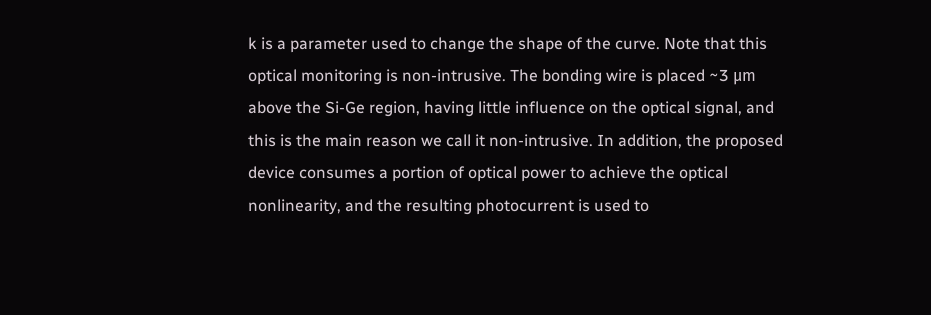k is a parameter used to change the shape of the curve. Note that this optical monitoring is non-intrusive. The bonding wire is placed ~3 μm above the Si-Ge region, having little influence on the optical signal, and this is the main reason we call it non-intrusive. In addition, the proposed device consumes a portion of optical power to achieve the optical nonlinearity, and the resulting photocurrent is used to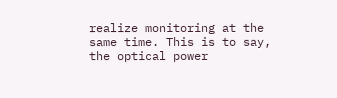realize monitoring at the same time. This is to say, the optical power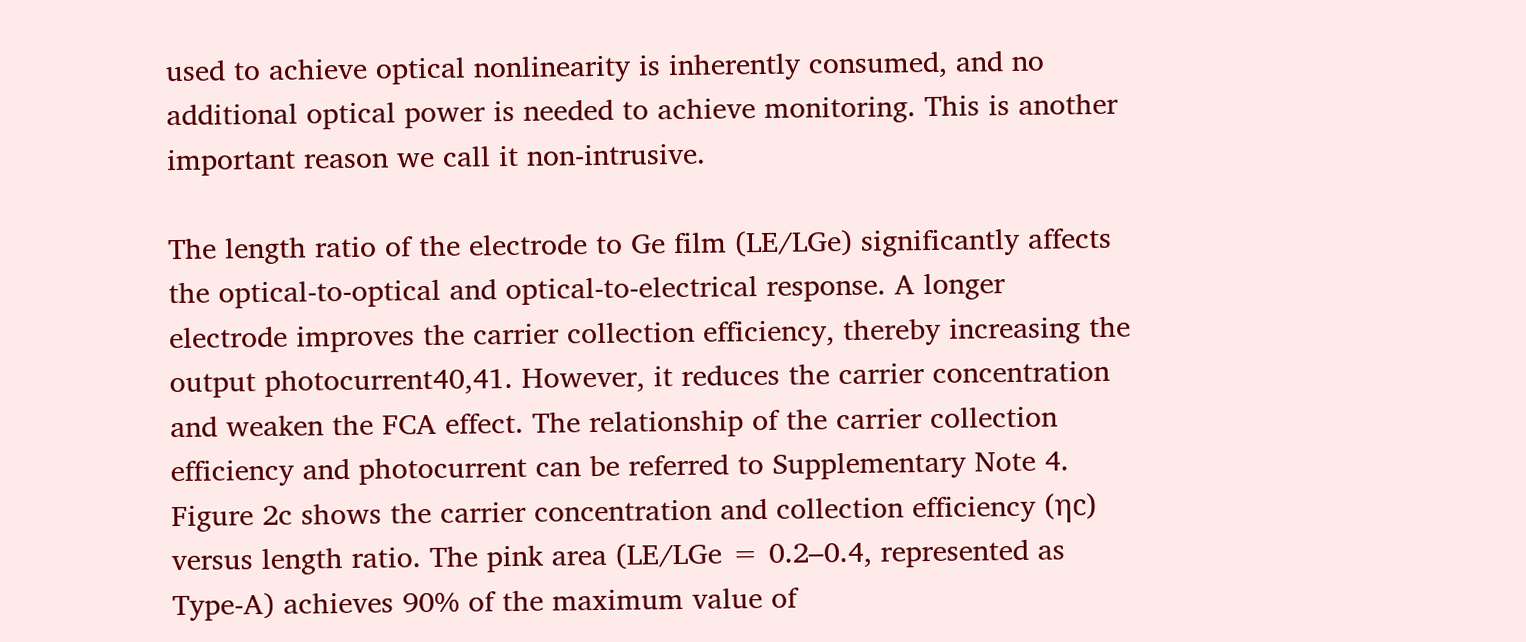used to achieve optical nonlinearity is inherently consumed, and no additional optical power is needed to achieve monitoring. This is another important reason we call it non-intrusive.

The length ratio of the electrode to Ge film (LE/LGe) significantly affects the optical-to-optical and optical-to-electrical response. A longer electrode improves the carrier collection efficiency, thereby increasing the output photocurrent40,41. However, it reduces the carrier concentration and weaken the FCA effect. The relationship of the carrier collection efficiency and photocurrent can be referred to Supplementary Note 4. Figure 2c shows the carrier concentration and collection efficiency (ηc) versus length ratio. The pink area (LE/LGe = 0.2–0.4, represented as Type-A) achieves 90% of the maximum value of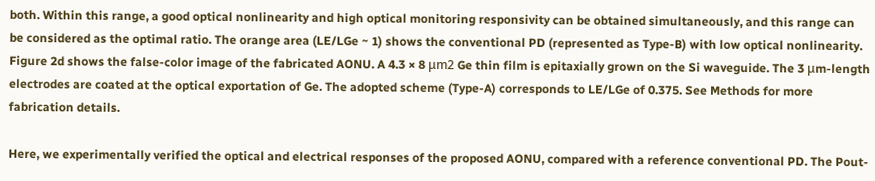both. Within this range, a good optical nonlinearity and high optical monitoring responsivity can be obtained simultaneously, and this range can be considered as the optimal ratio. The orange area (LE/LGe ~ 1) shows the conventional PD (represented as Type-B) with low optical nonlinearity. Figure 2d shows the false-color image of the fabricated AONU. A 4.3 × 8 μm2 Ge thin film is epitaxially grown on the Si waveguide. The 3 μm-length electrodes are coated at the optical exportation of Ge. The adopted scheme (Type-A) corresponds to LE/LGe of 0.375. See Methods for more fabrication details.

Here, we experimentally verified the optical and electrical responses of the proposed AONU, compared with a reference conventional PD. The Pout-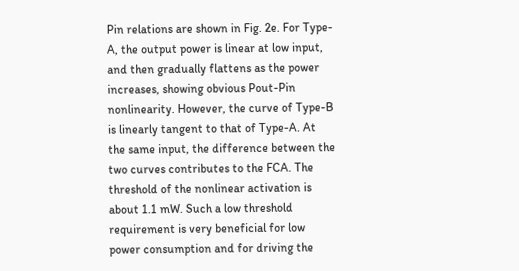Pin relations are shown in Fig. 2e. For Type-A, the output power is linear at low input, and then gradually flattens as the power increases, showing obvious Pout-Pin nonlinearity. However, the curve of Type-B is linearly tangent to that of Type-A. At the same input, the difference between the two curves contributes to the FCA. The threshold of the nonlinear activation is about 1.1 mW. Such a low threshold requirement is very beneficial for low power consumption and for driving the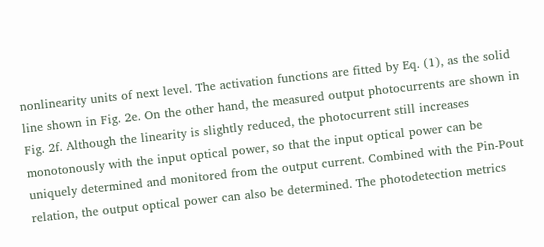nonlinearity units of next level. The activation functions are fitted by Eq. (1), as the solid line shown in Fig. 2e. On the other hand, the measured output photocurrents are shown in Fig. 2f. Although the linearity is slightly reduced, the photocurrent still increases monotonously with the input optical power, so that the input optical power can be uniquely determined and monitored from the output current. Combined with the Pin-Pout relation, the output optical power can also be determined. The photodetection metrics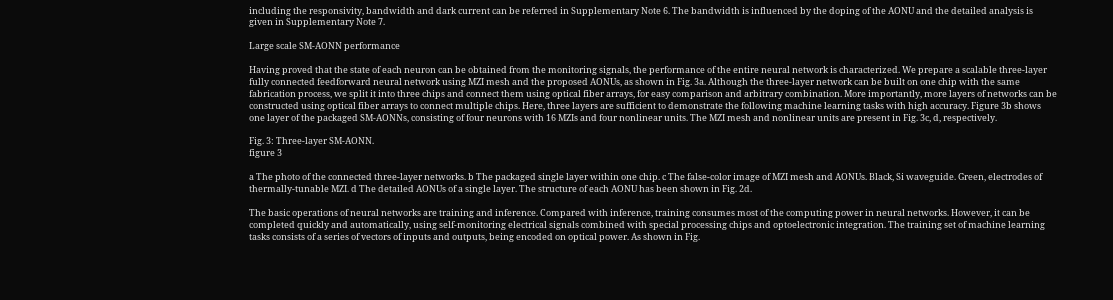including the responsivity, bandwidth and dark current can be referred in Supplementary Note 6. The bandwidth is influenced by the doping of the AONU and the detailed analysis is given in Supplementary Note 7.

Large scale SM-AONN performance

Having proved that the state of each neuron can be obtained from the monitoring signals, the performance of the entire neural network is characterized. We prepare a scalable three-layer fully connected feedforward neural network using MZI mesh and the proposed AONUs, as shown in Fig. 3a. Although the three-layer network can be built on one chip with the same fabrication process, we split it into three chips and connect them using optical fiber arrays, for easy comparison and arbitrary combination. More importantly, more layers of networks can be constructed using optical fiber arrays to connect multiple chips. Here, three layers are sufficient to demonstrate the following machine learning tasks with high accuracy. Figure 3b shows one layer of the packaged SM-AONNs, consisting of four neurons with 16 MZIs and four nonlinear units. The MZI mesh and nonlinear units are present in Fig. 3c, d, respectively.

Fig. 3: Three-layer SM-AONN.
figure 3

a The photo of the connected three-layer networks. b The packaged single layer within one chip. c The false-color image of MZI mesh and AONUs. Black, Si waveguide. Green, electrodes of thermally-tunable MZI. d The detailed AONUs of a single layer. The structure of each AONU has been shown in Fig. 2d.

The basic operations of neural networks are training and inference. Compared with inference, training consumes most of the computing power in neural networks. However, it can be completed quickly and automatically, using self-monitoring electrical signals combined with special processing chips and optoelectronic integration. The training set of machine learning tasks consists of a series of vectors of inputs and outputs, being encoded on optical power. As shown in Fig.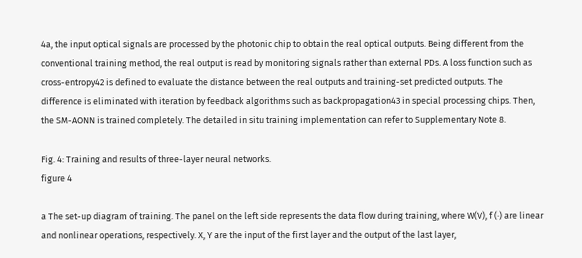4a, the input optical signals are processed by the photonic chip to obtain the real optical outputs. Being different from the conventional training method, the real output is read by monitoring signals rather than external PDs. A loss function such as cross-entropy42 is defined to evaluate the distance between the real outputs and training-set predicted outputs. The difference is eliminated with iteration by feedback algorithms such as backpropagation43 in special processing chips. Then, the SM-AONN is trained completely. The detailed in situ training implementation can refer to Supplementary Note 8.

Fig. 4: Training and results of three-layer neural networks.
figure 4

a The set-up diagram of training. The panel on the left side represents the data flow during training, where W(V), f (∙) are linear and nonlinear operations, respectively. X, Y are the input of the first layer and the output of the last layer,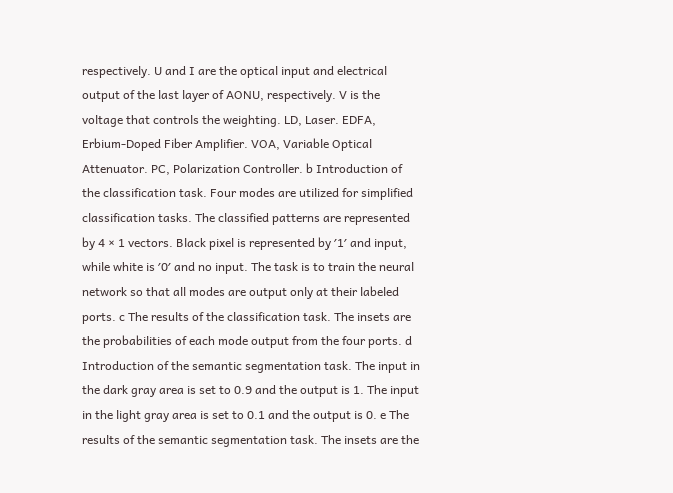respectively. U and I are the optical input and electrical output of the last layer of AONU, respectively. V is the voltage that controls the weighting. LD, Laser. EDFA, Erbium-Doped Fiber Amplifier. VOA, Variable Optical Attenuator. PC, Polarization Controller. b Introduction of the classification task. Four modes are utilized for simplified classification tasks. The classified patterns are represented by 4 × 1 vectors. Black pixel is represented by ′1′ and input, while white is ′0′ and no input. The task is to train the neural network so that all modes are output only at their labeled ports. c The results of the classification task. The insets are the probabilities of each mode output from the four ports. d Introduction of the semantic segmentation task. The input in the dark gray area is set to 0.9 and the output is 1. The input in the light gray area is set to 0.1 and the output is 0. e The results of the semantic segmentation task. The insets are the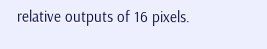relative outputs of 16 pixels.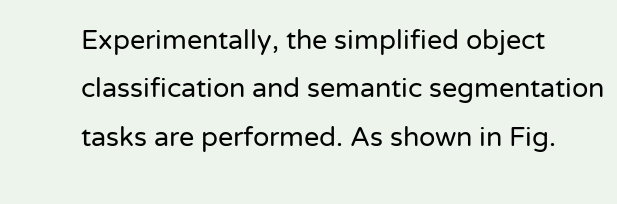Experimentally, the simplified object classification and semantic segmentation tasks are performed. As shown in Fig.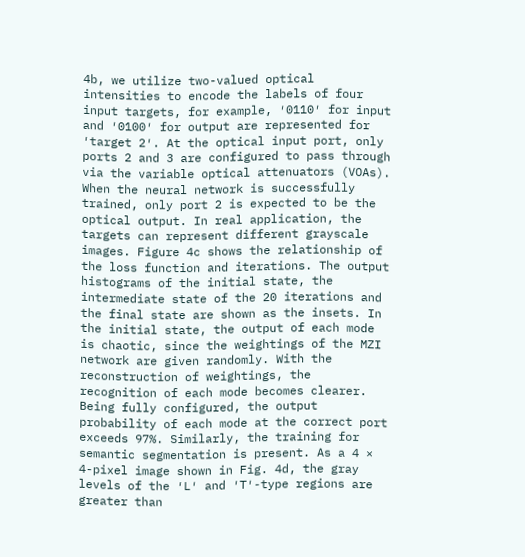4b, we utilize two-valued optical intensities to encode the labels of four input targets, for example, ′0110′ for input and ′0100′ for output are represented for ′target 2′. At the optical input port, only ports 2 and 3 are configured to pass through via the variable optical attenuators (VOAs). When the neural network is successfully trained, only port 2 is expected to be the optical output. In real application, the targets can represent different grayscale images. Figure 4c shows the relationship of the loss function and iterations. The output histograms of the initial state, the intermediate state of the 20 iterations and the final state are shown as the insets. In the initial state, the output of each mode is chaotic, since the weightings of the MZI network are given randomly. With the reconstruction of weightings, the recognition of each mode becomes clearer. Being fully configured, the output probability of each mode at the correct port exceeds 97%. Similarly, the training for semantic segmentation is present. As a 4 × 4-pixel image shown in Fig. 4d, the gray levels of the ′L′ and ′T′-type regions are greater than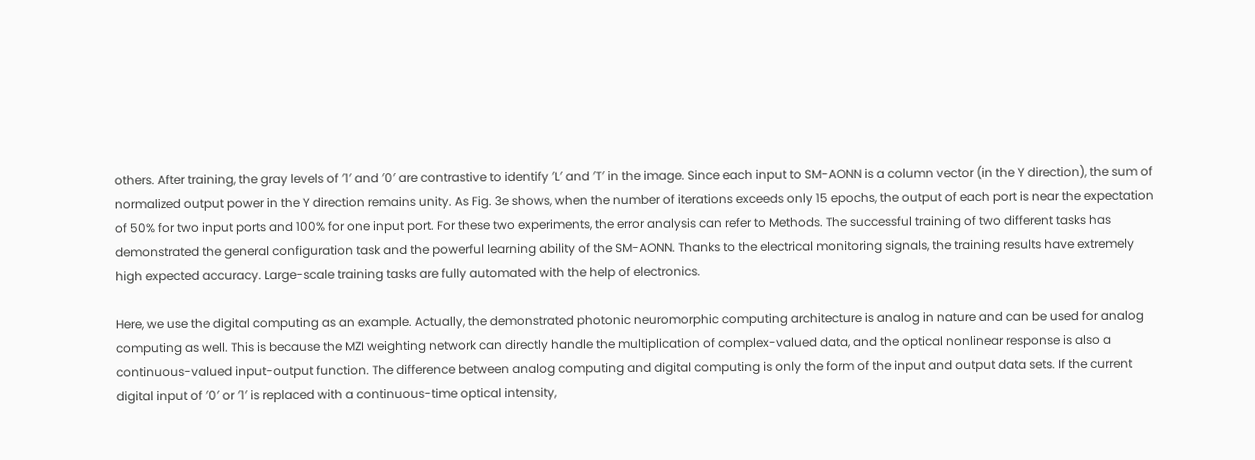others. After training, the gray levels of ′1′ and ′0′ are contrastive to identify ′L′ and ′T′ in the image. Since each input to SM-AONN is a column vector (in the Y direction), the sum of normalized output power in the Y direction remains unity. As Fig. 3e shows, when the number of iterations exceeds only 15 epochs, the output of each port is near the expectation of 50% for two input ports and 100% for one input port. For these two experiments, the error analysis can refer to Methods. The successful training of two different tasks has demonstrated the general configuration task and the powerful learning ability of the SM-AONN. Thanks to the electrical monitoring signals, the training results have extremely high expected accuracy. Large-scale training tasks are fully automated with the help of electronics.

Here, we use the digital computing as an example. Actually, the demonstrated photonic neuromorphic computing architecture is analog in nature and can be used for analog computing as well. This is because the MZI weighting network can directly handle the multiplication of complex-valued data, and the optical nonlinear response is also a continuous-valued input-output function. The difference between analog computing and digital computing is only the form of the input and output data sets. If the current digital input of ′0′ or ′1′ is replaced with a continuous-time optical intensity,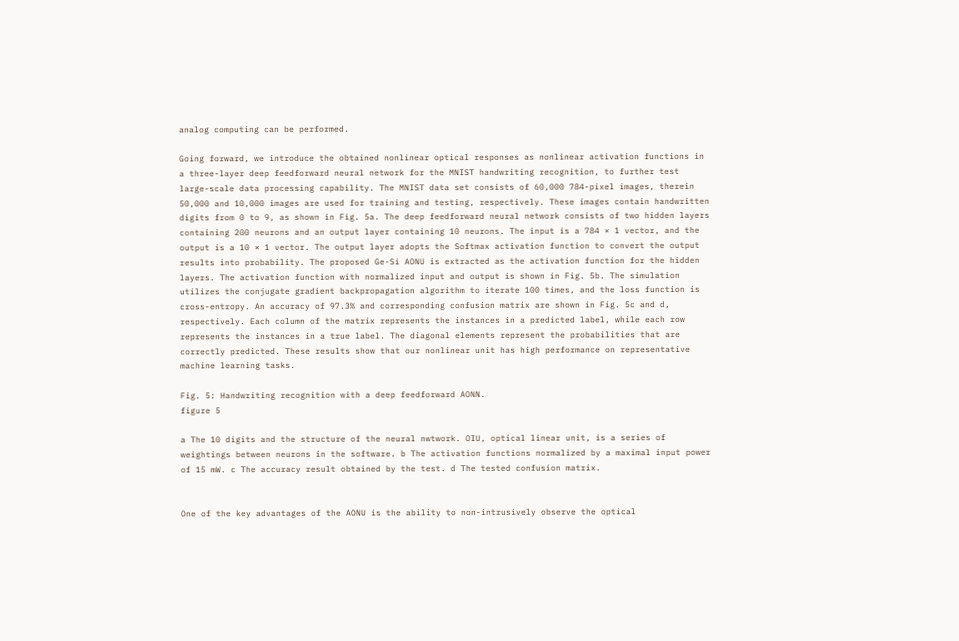analog computing can be performed.

Going forward, we introduce the obtained nonlinear optical responses as nonlinear activation functions in a three-layer deep feedforward neural network for the MNIST handwriting recognition, to further test large-scale data processing capability. The MNIST data set consists of 60,000 784-pixel images, therein 50,000 and 10,000 images are used for training and testing, respectively. These images contain handwritten digits from 0 to 9, as shown in Fig. 5a. The deep feedforward neural network consists of two hidden layers containing 200 neurons and an output layer containing 10 neurons. The input is a 784 × 1 vector, and the output is a 10 × 1 vector. The output layer adopts the Softmax activation function to convert the output results into probability. The proposed Ge-Si AONU is extracted as the activation function for the hidden layers. The activation function with normalized input and output is shown in Fig. 5b. The simulation utilizes the conjugate gradient backpropagation algorithm to iterate 100 times, and the loss function is cross-entropy. An accuracy of 97.3% and corresponding confusion matrix are shown in Fig. 5c and d, respectively. Each column of the matrix represents the instances in a predicted label, while each row represents the instances in a true label. The diagonal elements represent the probabilities that are correctly predicted. These results show that our nonlinear unit has high performance on representative machine learning tasks.

Fig. 5: Handwriting recognition with a deep feedforward AONN.
figure 5

a The 10 digits and the structure of the neural nwtwork. OIU, optical linear unit, is a series of weightings between neurons in the software. b The activation functions normalized by a maximal input power of 15 mW. c The accuracy result obtained by the test. d The tested confusion matrix.


One of the key advantages of the AONU is the ability to non-intrusively observe the optical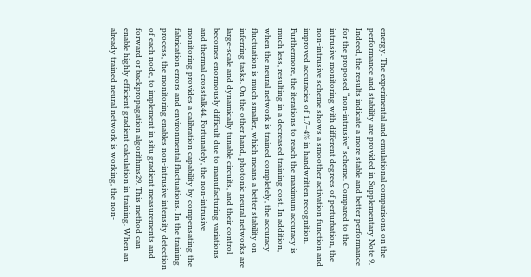energy. The experimental and emulational comparisons on the performance and stability are provided in Supplementary Note 9. Indeed, the results indicate a more stable and better performance for the proposed “non-intrusive” scheme. Compared to the intrusive monitoring with different degrees of perturbation, the non-intrusive scheme shows a smoother activation function and improved accuracies of 1.7–4% in handwritten recognition. Furthermore, the iterations to reach the maximum accuracy is much less, resulting in a decreased training cost. In addition, when the neural network is trained completely, the accuracy fluctuation is much smaller, which means a better stability on inferring tasks. On the other hand, photonic neural networks are large-scale and dynamically tunable circuits, and their control becomes enormously difficult due to manufacturing variations and thermal crosstalk44. Fortunately, the non-intrusive monitoring provides a calibration capability by compensating the fabrication errors and environmental fluctuations. In the training process, the monitoring enables non-intrusive intensity detection of each node, to implement in situ gradient measurements and forward or backpropagation algorithms29. This method can enable highly efficient gradient calculation in training. When an already trained neural network is working, the non-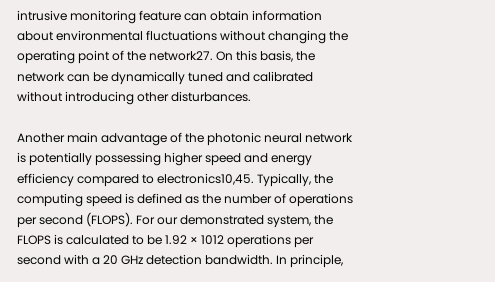intrusive monitoring feature can obtain information about environmental fluctuations without changing the operating point of the network27. On this basis, the network can be dynamically tuned and calibrated without introducing other disturbances.

Another main advantage of the photonic neural network is potentially possessing higher speed and energy efficiency compared to electronics10,45. Typically, the computing speed is defined as the number of operations per second (FLOPS). For our demonstrated system, the FLOPS is calculated to be 1.92 × 1012 operations per second with a 20 GHz detection bandwidth. In principle,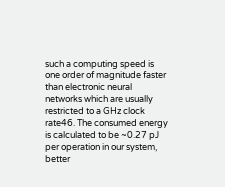such a computing speed is one order of magnitude faster than electronic neural networks which are usually restricted to a GHz clock rate46. The consumed energy is calculated to be ~0.27 pJ per operation in our system, better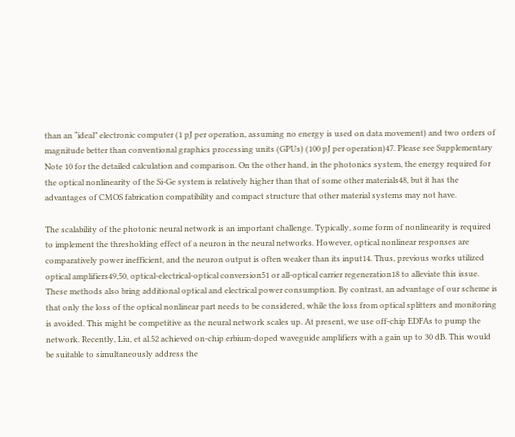than an “ideal” electronic computer (1 pJ per operation, assuming no energy is used on data movement) and two orders of magnitude better than conventional graphics processing units (GPUs) (100 pJ per operation)47. Please see Supplementary Note 10 for the detailed calculation and comparison. On the other hand, in the photonics system, the energy required for the optical nonlinearity of the Si-Ge system is relatively higher than that of some other materials48, but it has the advantages of CMOS fabrication compatibility and compact structure that other material systems may not have.

The scalability of the photonic neural network is an important challenge. Typically, some form of nonlinearity is required to implement the thresholding effect of a neuron in the neural networks. However, optical nonlinear responses are comparatively power inefficient, and the neuron output is often weaker than its input14. Thus, previous works utilized optical amplifiers49,50, optical-electrical-optical conversion51 or all-optical carrier regeneration18 to alleviate this issue. These methods also bring additional optical and electrical power consumption. By contrast, an advantage of our scheme is that only the loss of the optical nonlinear part needs to be considered, while the loss from optical splitters and monitoring is avoided. This might be competitive as the neural network scales up. At present, we use off-chip EDFAs to pump the network. Recently, Liu, et al.52 achieved on-chip erbium-doped waveguide amplifiers with a gain up to 30 dB. This would be suitable to simultaneously address the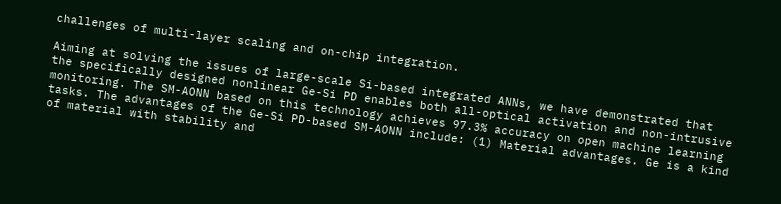challenges of multi-layer scaling and on-chip integration.

Aiming at solving the issues of large-scale Si-based integrated ANNs, we have demonstrated that the specifically designed nonlinear Ge-Si PD enables both all-optical activation and non-intrusive monitoring. The SM-AONN based on this technology achieves 97.3% accuracy on open machine learning tasks. The advantages of the Ge-Si PD-based SM-AONN include: (1) Material advantages. Ge is a kind of material with stability and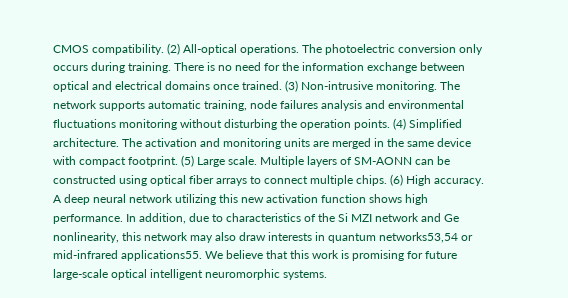CMOS compatibility. (2) All-optical operations. The photoelectric conversion only occurs during training. There is no need for the information exchange between optical and electrical domains once trained. (3) Non-intrusive monitoring. The network supports automatic training, node failures analysis and environmental fluctuations monitoring without disturbing the operation points. (4) Simplified architecture. The activation and monitoring units are merged in the same device with compact footprint. (5) Large scale. Multiple layers of SM-AONN can be constructed using optical fiber arrays to connect multiple chips. (6) High accuracy. A deep neural network utilizing this new activation function shows high performance. In addition, due to characteristics of the Si MZI network and Ge nonlinearity, this network may also draw interests in quantum networks53,54 or mid-infrared applications55. We believe that this work is promising for future large-scale optical intelligent neuromorphic systems.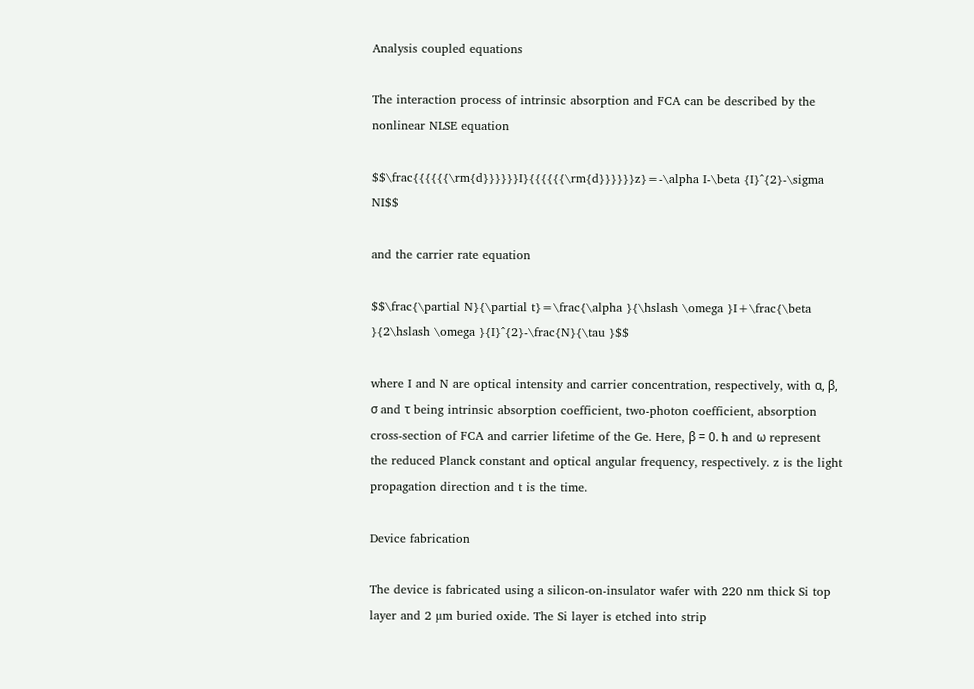Analysis coupled equations

The interaction process of intrinsic absorption and FCA can be described by the nonlinear NLSE equation

$$\frac{{{{{{\rm{d}}}}}}I}{{{{{{\rm{d}}}}}}z}=-\alpha I-\beta {I}^{2}-\sigma NI$$

and the carrier rate equation

$$\frac{\partial N}{\partial t}=\frac{\alpha }{\hslash \omega }I+\frac{\beta }{2\hslash \omega }{I}^{2}-\frac{N}{\tau }$$

where I and N are optical intensity and carrier concentration, respectively, with α, β, σ and τ being intrinsic absorption coefficient, two-photon coefficient, absorption cross-section of FCA and carrier lifetime of the Ge. Here, β = 0. ħ and ω represent the reduced Planck constant and optical angular frequency, respectively. z is the light propagation direction and t is the time.

Device fabrication

The device is fabricated using a silicon-on-insulator wafer with 220 nm thick Si top layer and 2 µm buried oxide. The Si layer is etched into strip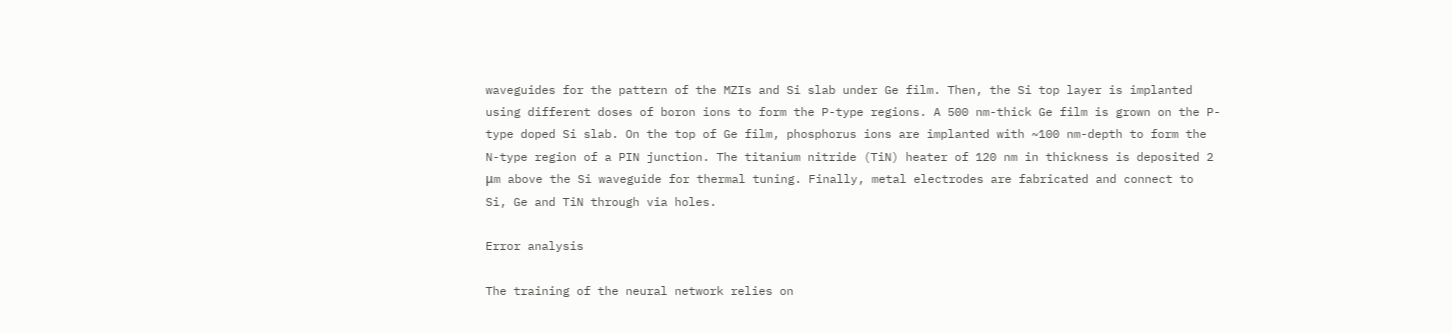waveguides for the pattern of the MZIs and Si slab under Ge film. Then, the Si top layer is implanted using different doses of boron ions to form the P-type regions. A 500 nm-thick Ge film is grown on the P-type doped Si slab. On the top of Ge film, phosphorus ions are implanted with ~100 nm-depth to form the N-type region of a PIN junction. The titanium nitride (TiN) heater of 120 nm in thickness is deposited 2 μm above the Si waveguide for thermal tuning. Finally, metal electrodes are fabricated and connect to Si, Ge and TiN through via holes.

Error analysis

The training of the neural network relies on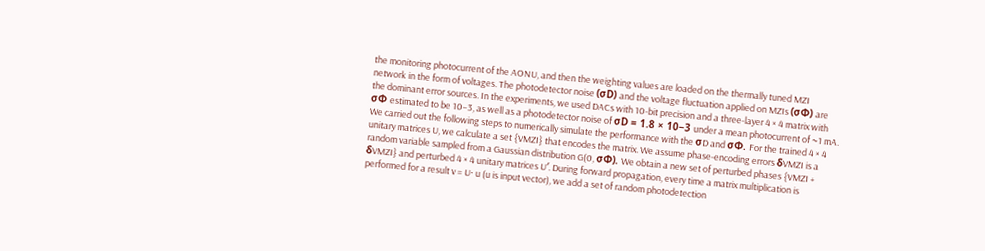the monitoring photocurrent of the AONU, and then the weighting values are loaded on the thermally tuned MZI network in the form of voltages. The photodetector noise (σD) and the voltage fluctuation applied on MZIs (σΦ) are the dominant error sources. In the experiments, we used DACs with 10-bit precision and a three-layer 4 × 4 matrix with σΦ estimated to be 10−3, as well as a photodetector noise of σD = 1.8 × 10−3 under a mean photocurrent of ~1 mA. We carried out the following steps to numerically simulate the performance with the σD and σΦ. For the trained 4 × 4 unitary matrices U, we calculate a set {VMZI} that encodes the matrix. We assume phase-encoding errors δVMZI is a random variable sampled from a Gaussian distribution G(0, σΦ). We obtain a new set of perturbed phases {VMZI + δVMZI} and perturbed 4 × 4 unitary matrices U′. During forward propagation, every time a matrix multiplication is performed for a result v = U· u (u is input vector), we add a set of random photodetection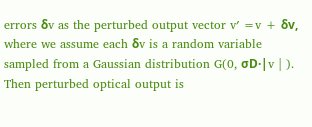errors δv as the perturbed output vector v′ =v + δv, where we assume each δv is a random variable sampled from a Gaussian distribution G(0, σD·|v | ). Then perturbed optical output is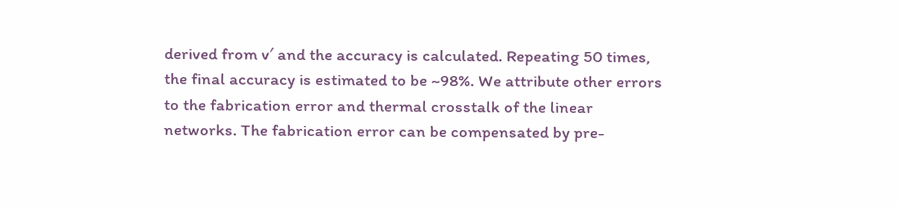derived from v′ and the accuracy is calculated. Repeating 50 times, the final accuracy is estimated to be ~98%. We attribute other errors to the fabrication error and thermal crosstalk of the linear networks. The fabrication error can be compensated by pre-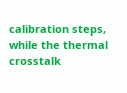calibration steps, while the thermal crosstalk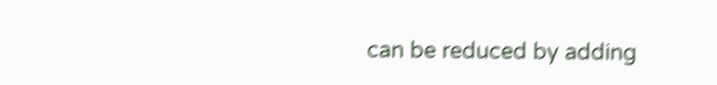can be reduced by adding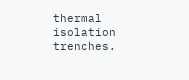thermal isolation trenches.